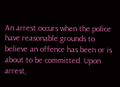An arrest occurs when the police have reasonable grounds to believe an offence has been or is about to be committed. Upon arrest,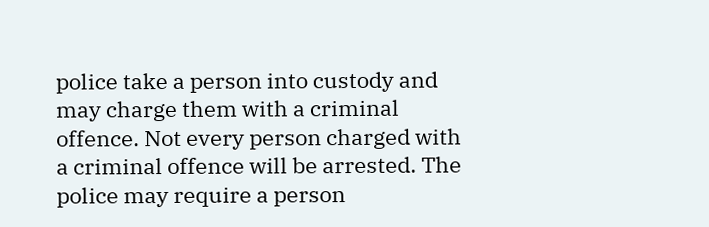police take a person into custody and may charge them with a criminal offence. Not every person charged with a criminal offence will be arrested. The police may require a person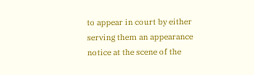to appear in court by either serving them an appearance notice at the scene of the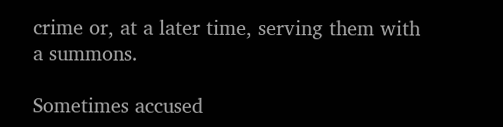crime or, at a later time, serving them with a summons.

Sometimes accused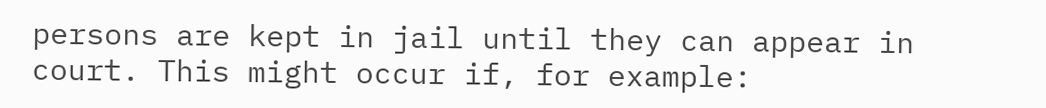persons are kept in jail until they can appear in court. This might occur if, for example: